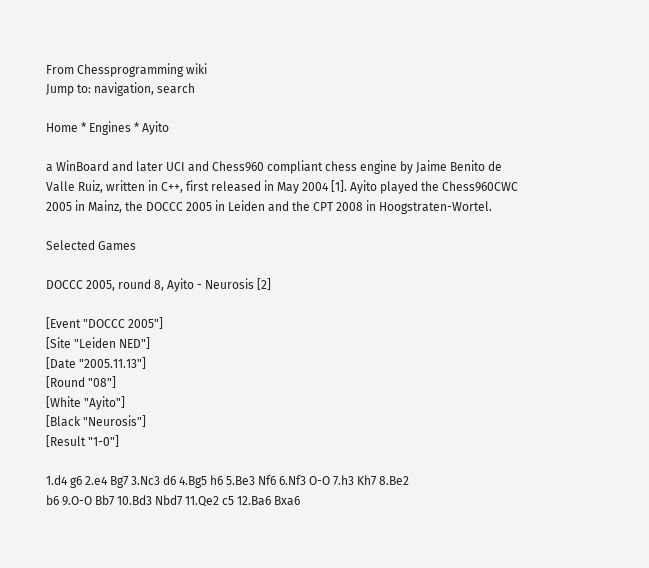From Chessprogramming wiki
Jump to: navigation, search

Home * Engines * Ayito

a WinBoard and later UCI and Chess960 compliant chess engine by Jaime Benito de Valle Ruiz, written in C++, first released in May 2004 [1]. Ayito played the Chess960CWC 2005 in Mainz, the DOCCC 2005 in Leiden and the CPT 2008 in Hoogstraten-Wortel.

Selected Games

DOCCC 2005, round 8, Ayito - Neurosis [2]

[Event "DOCCC 2005"]
[Site "Leiden NED"]
[Date "2005.11.13"]
[Round "08"]
[White "Ayito"]
[Black "Neurosis"]
[Result "1-0"]

1.d4 g6 2.e4 Bg7 3.Nc3 d6 4.Bg5 h6 5.Be3 Nf6 6.Nf3 O-O 7.h3 Kh7 8.Be2
b6 9.O-O Bb7 10.Bd3 Nbd7 11.Qe2 c5 12.Ba6 Bxa6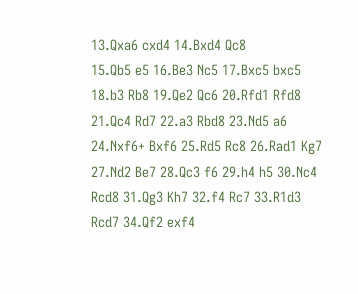13.Qxa6 cxd4 14.Bxd4 Qc8
15.Qb5 e5 16.Be3 Nc5 17.Bxc5 bxc5 18.b3 Rb8 19.Qe2 Qc6 20.Rfd1 Rfd8
21.Qc4 Rd7 22.a3 Rbd8 23.Nd5 a6 24.Nxf6+ Bxf6 25.Rd5 Rc8 26.Rad1 Kg7
27.Nd2 Be7 28.Qc3 f6 29.h4 h5 30.Nc4 Rcd8 31.Qg3 Kh7 32.f4 Rc7 33.R1d3
Rcd7 34.Qf2 exf4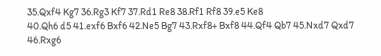35.Qxf4 Kg7 36.Rg3 Kf7 37.Rd1 Re8 38.Rf1 Rf8 39.e5 Ke8
40.Qh6 d5 41.exf6 Bxf6 42.Ne5 Bg7 43.Rxf8+ Bxf8 44.Qf4 Qb7 45.Nxd7 Qxd7
46.Rxg6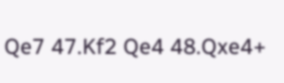Qe7 47.Kf2 Qe4 48.Qxe4+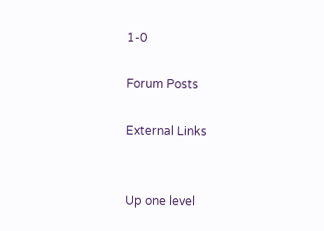1-0

Forum Posts

External Links


Up one level